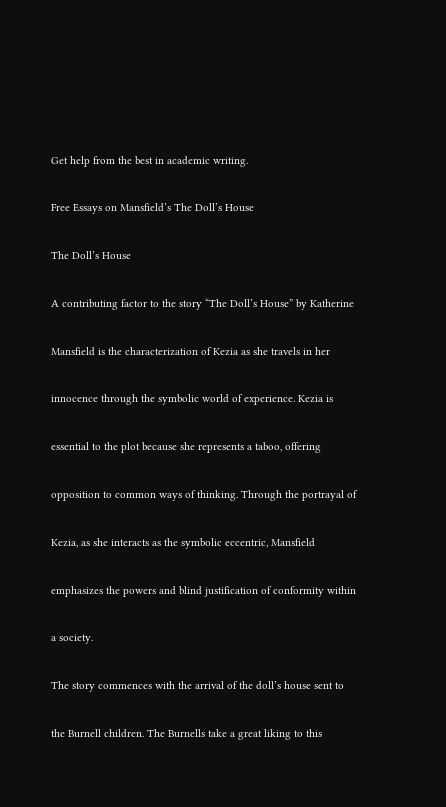Get help from the best in academic writing.

Free Essays on Mansfield’s The Doll’s House

The Doll’s House

A contributing factor to the story “The Doll’s House” by Katherine

Mansfield is the characterization of Kezia as she travels in her

innocence through the symbolic world of experience. Kezia is

essential to the plot because she represents a taboo, offering

opposition to common ways of thinking. Through the portrayal of

Kezia, as she interacts as the symbolic eccentric, Mansfield

emphasizes the powers and blind justification of conformity within

a society.

The story commences with the arrival of the doll’s house sent to

the Burnell children. The Burnells take a great liking to this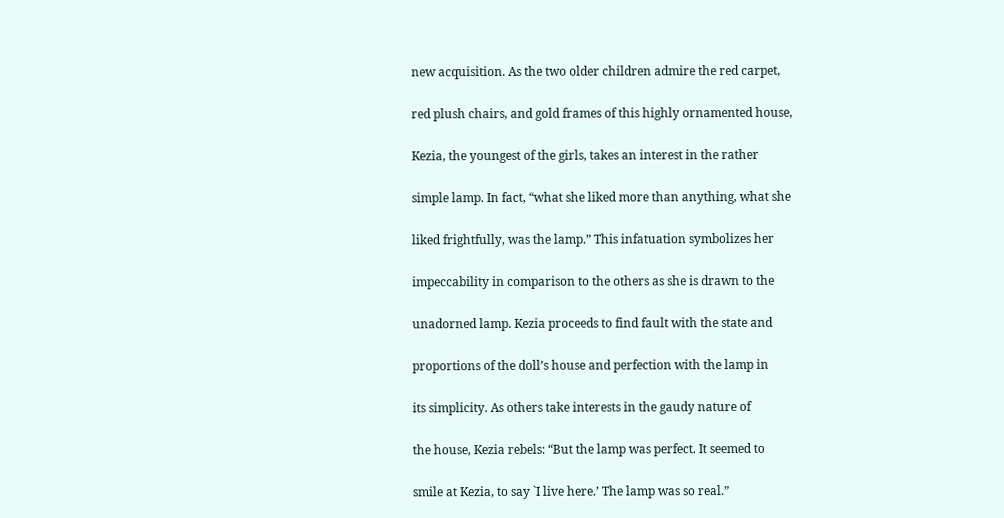new acquisition. As the two older children admire the red carpet,

red plush chairs, and gold frames of this highly ornamented house,

Kezia, the youngest of the girls, takes an interest in the rather

simple lamp. In fact, “what she liked more than anything, what she

liked frightfully, was the lamp.” This infatuation symbolizes her

impeccability in comparison to the others as she is drawn to the

unadorned lamp. Kezia proceeds to find fault with the state and

proportions of the doll’s house and perfection with the lamp in

its simplicity. As others take interests in the gaudy nature of

the house, Kezia rebels: “But the lamp was perfect. It seemed to

smile at Kezia, to say `I live here.’ The lamp was so real.”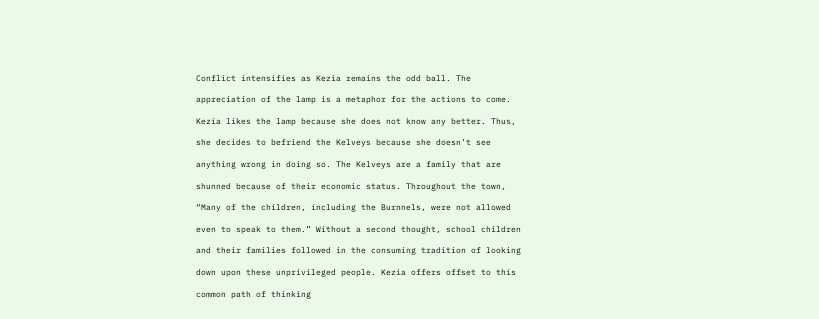Conflict intensifies as Kezia remains the odd ball. The

appreciation of the lamp is a metaphor for the actions to come.

Kezia likes the lamp because she does not know any better. Thus,

she decides to befriend the Kelveys because she doesn’t see

anything wrong in doing so. The Kelveys are a family that are

shunned because of their economic status. Throughout the town,

“Many of the children, including the Burnnels, were not allowed

even to speak to them.” Without a second thought, school children

and their families followed in the consuming tradition of looking

down upon these unprivileged people. Kezia offers offset to this

common path of thinking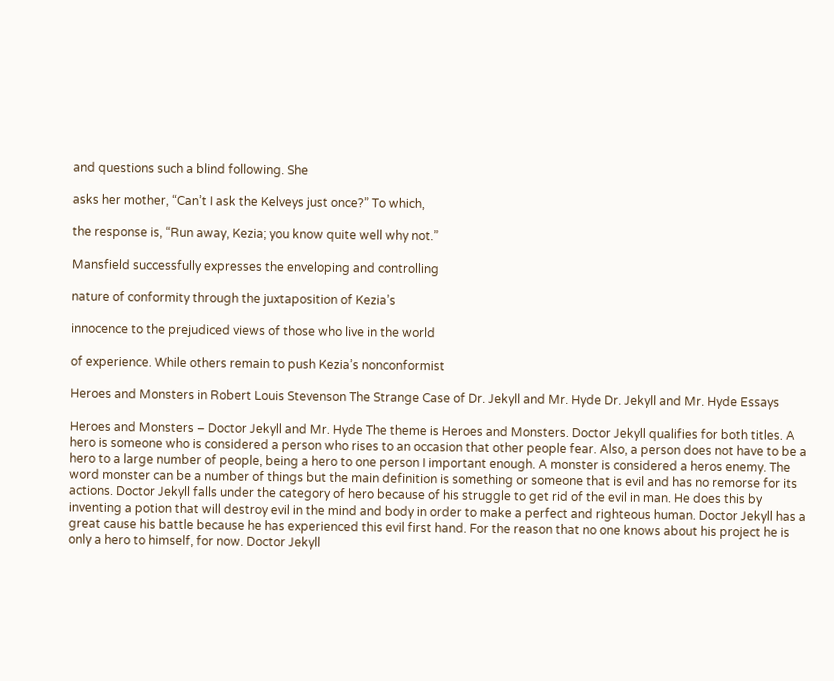and questions such a blind following. She

asks her mother, “Can’t I ask the Kelveys just once?” To which,

the response is, “Run away, Kezia; you know quite well why not.”

Mansfield successfully expresses the enveloping and controlling

nature of conformity through the juxtaposition of Kezia’s

innocence to the prejudiced views of those who live in the world

of experience. While others remain to push Kezia’s nonconformist

Heroes and Monsters in Robert Louis Stevenson The Strange Case of Dr. Jekyll and Mr. Hyde Dr. Jekyll and Mr. Hyde Essays

Heroes and Monsters – Doctor Jekyll and Mr. Hyde The theme is Heroes and Monsters. Doctor Jekyll qualifies for both titles. A hero is someone who is considered a person who rises to an occasion that other people fear. Also, a person does not have to be a hero to a large number of people, being a hero to one person I important enough. A monster is considered a heros enemy. The word monster can be a number of things but the main definition is something or someone that is evil and has no remorse for its actions. Doctor Jekyll falls under the category of hero because of his struggle to get rid of the evil in man. He does this by inventing a potion that will destroy evil in the mind and body in order to make a perfect and righteous human. Doctor Jekyll has a great cause his battle because he has experienced this evil first hand. For the reason that no one knows about his project he is only a hero to himself, for now. Doctor Jekyll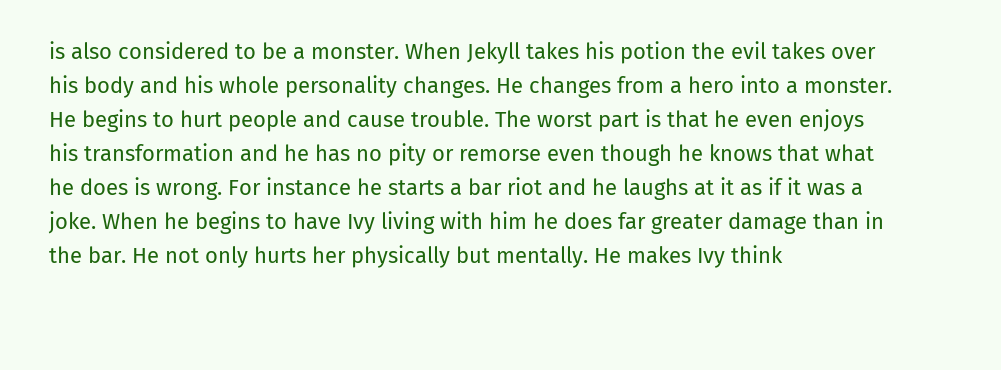is also considered to be a monster. When Jekyll takes his potion the evil takes over his body and his whole personality changes. He changes from a hero into a monster. He begins to hurt people and cause trouble. The worst part is that he even enjoys his transformation and he has no pity or remorse even though he knows that what he does is wrong. For instance he starts a bar riot and he laughs at it as if it was a joke. When he begins to have Ivy living with him he does far greater damage than in the bar. He not only hurts her physically but mentally. He makes Ivy think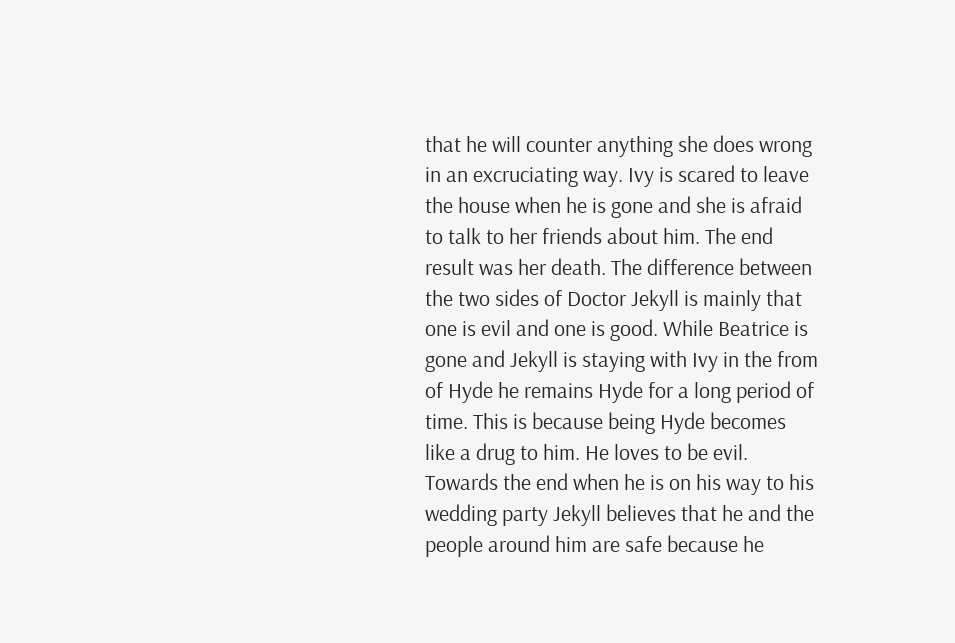that he will counter anything she does wrong in an excruciating way. Ivy is scared to leave the house when he is gone and she is afraid to talk to her friends about him. The end result was her death. The difference between the two sides of Doctor Jekyll is mainly that one is evil and one is good. While Beatrice is gone and Jekyll is staying with Ivy in the from of Hyde he remains Hyde for a long period of time. This is because being Hyde becomes like a drug to him. He loves to be evil. Towards the end when he is on his way to his wedding party Jekyll believes that he and the people around him are safe because he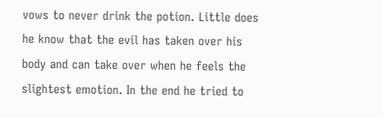vows to never drink the potion. Little does he know that the evil has taken over his body and can take over when he feels the slightest emotion. In the end he tried to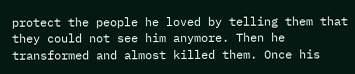protect the people he loved by telling them that they could not see him anymore. Then he transformed and almost killed them. Once his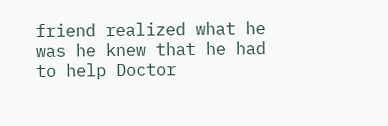friend realized what he was he knew that he had to help Doctor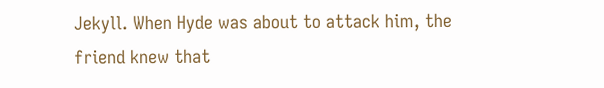Jekyll. When Hyde was about to attack him, the friend knew that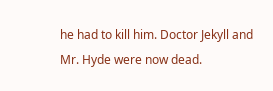he had to kill him. Doctor Jekyll and Mr. Hyde were now dead.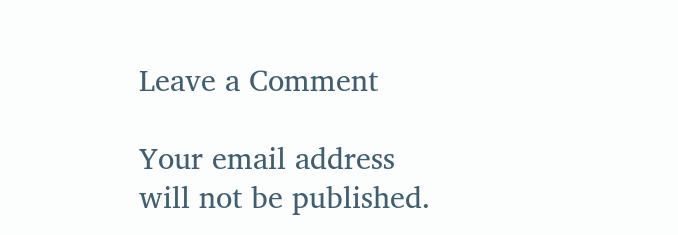Leave a Comment

Your email address will not be published.